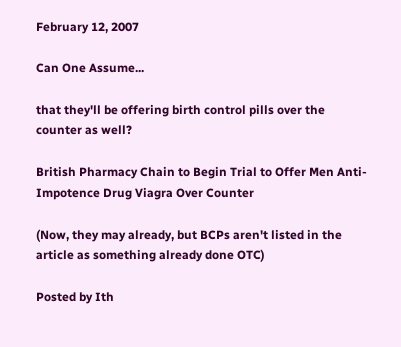February 12, 2007

Can One Assume...

that they'll be offering birth control pills over the counter as well?

British Pharmacy Chain to Begin Trial to Offer Men Anti-Impotence Drug Viagra Over Counter

(Now, they may already, but BCPs aren't listed in the article as something already done OTC)

Posted by Ith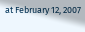at February 12, 2007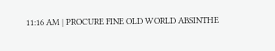11:16 AM | PROCURE FINE OLD WORLD ABSINTHE